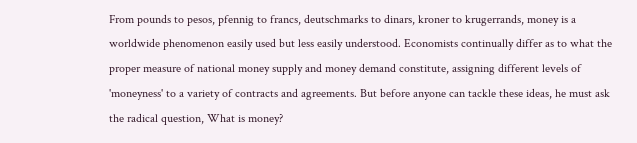From pounds to pesos, pfennig to francs, deutschmarks to dinars, kroner to krugerrands, money is a worldwide phenomenon easily used but less easily understood. Economists continually differ as to what the proper measure of national money supply and money demand constitute, assigning different levels of 'moneyness' to a variety of contracts and agreements. But before anyone can tackle these ideas, he must ask the radical question, What is money?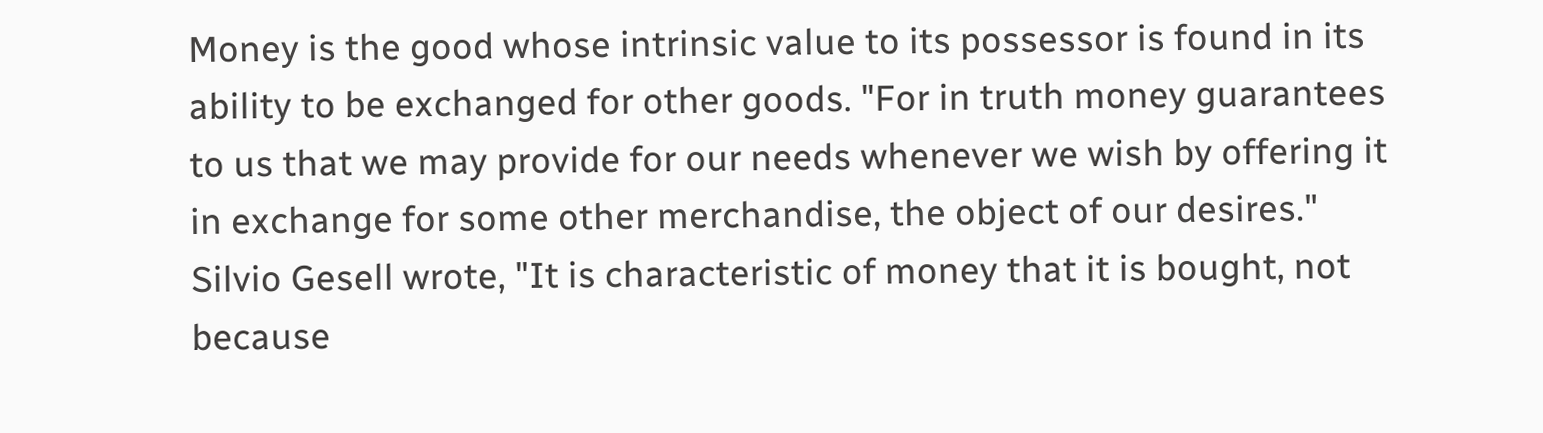Money is the good whose intrinsic value to its possessor is found in its ability to be exchanged for other goods. "For in truth money guarantees to us that we may provide for our needs whenever we wish by offering it in exchange for some other merchandise, the object of our desires." Silvio Gesell wrote, "It is characteristic of money that it is bought, not because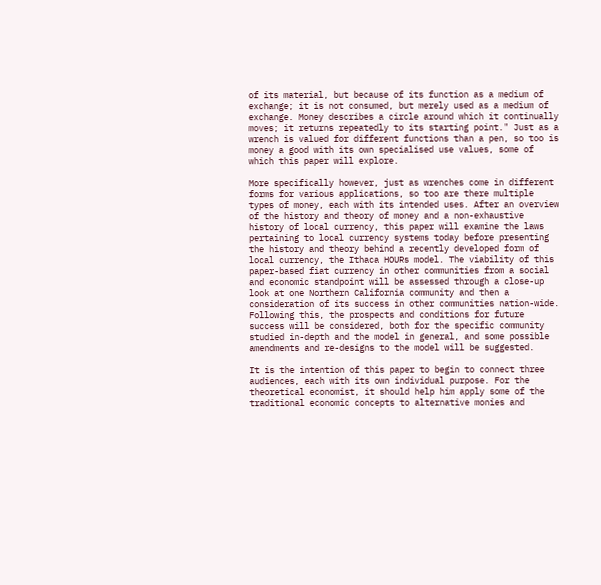of its material, but because of its function as a medium of exchange; it is not consumed, but merely used as a medium of exchange. Money describes a circle around which it continually moves; it returns repeatedly to its starting point." Just as a wrench is valued for different functions than a pen, so too is money a good with its own specialised use values, some of which this paper will explore.

More specifically however, just as wrenches come in different forms for various applications, so too are there multiple types of money, each with its intended uses. After an overview of the history and theory of money and a non-exhaustive history of local currency, this paper will examine the laws pertaining to local currency systems today before presenting the history and theory behind a recently developed form of local currency, the Ithaca HOURs model. The viability of this paper-based fiat currency in other communities from a social and economic standpoint will be assessed through a close-up look at one Northern California community and then a consideration of its success in other communities nation-wide. Following this, the prospects and conditions for future success will be considered, both for the specific community studied in-depth and the model in general, and some possible amendments and re-designs to the model will be suggested.

It is the intention of this paper to begin to connect three audiences, each with its own individual purpose. For the theoretical economist, it should help him apply some of the traditional economic concepts to alternative monies and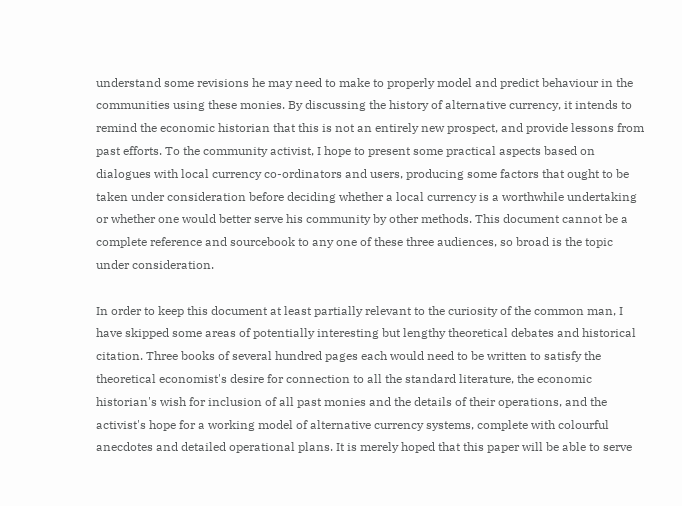understand some revisions he may need to make to properly model and predict behaviour in the communities using these monies. By discussing the history of alternative currency, it intends to remind the economic historian that this is not an entirely new prospect, and provide lessons from past efforts. To the community activist, I hope to present some practical aspects based on dialogues with local currency co-ordinators and users, producing some factors that ought to be taken under consideration before deciding whether a local currency is a worthwhile undertaking or whether one would better serve his community by other methods. This document cannot be a complete reference and sourcebook to any one of these three audiences, so broad is the topic under consideration.

In order to keep this document at least partially relevant to the curiosity of the common man, I have skipped some areas of potentially interesting but lengthy theoretical debates and historical citation. Three books of several hundred pages each would need to be written to satisfy the theoretical economist's desire for connection to all the standard literature, the economic historian's wish for inclusion of all past monies and the details of their operations, and the activist's hope for a working model of alternative currency systems, complete with colourful anecdotes and detailed operational plans. It is merely hoped that this paper will be able to serve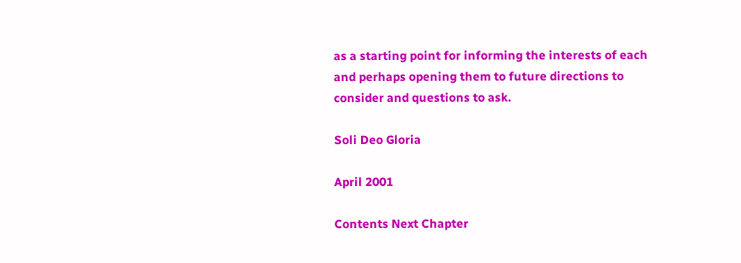as a starting point for informing the interests of each and perhaps opening them to future directions to consider and questions to ask.

Soli Deo Gloria

April 2001

Contents Next Chapter